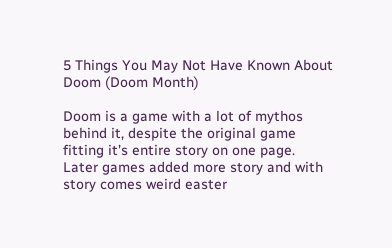5 Things You May Not Have Known About Doom (Doom Month)

Doom is a game with a lot of mythos behind it, despite the original game fitting it’s entire story on one page. Later games added more story and with story comes weird easter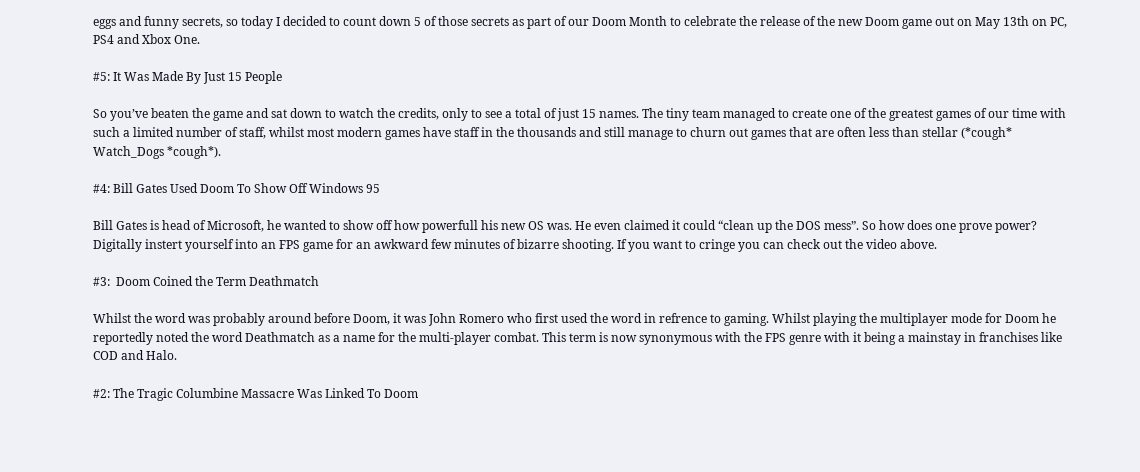eggs and funny secrets, so today I decided to count down 5 of those secrets as part of our Doom Month to celebrate the release of the new Doom game out on May 13th on PC, PS4 and Xbox One.

#5: It Was Made By Just 15 People

So you’ve beaten the game and sat down to watch the credits, only to see a total of just 15 names. The tiny team managed to create one of the greatest games of our time with such a limited number of staff, whilst most modern games have staff in the thousands and still manage to churn out games that are often less than stellar (*cough* Watch_Dogs *cough*).

#4: Bill Gates Used Doom To Show Off Windows 95

Bill Gates is head of Microsoft, he wanted to show off how powerfull his new OS was. He even claimed it could “clean up the DOS mess”. So how does one prove power? Digitally instert yourself into an FPS game for an awkward few minutes of bizarre shooting. If you want to cringe you can check out the video above.

#3:  Doom Coined the Term Deathmatch

Whilst the word was probably around before Doom, it was John Romero who first used the word in refrence to gaming. Whilst playing the multiplayer mode for Doom he reportedly noted the word Deathmatch as a name for the multi-player combat. This term is now synonymous with the FPS genre with it being a mainstay in franchises like COD and Halo.

#2: The Tragic Columbine Massacre Was Linked To Doom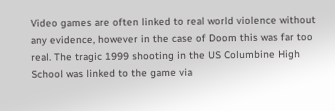Video games are often linked to real world violence without any evidence, however in the case of Doom this was far too real. The tragic 1999 shooting in the US Columbine High School was linked to the game via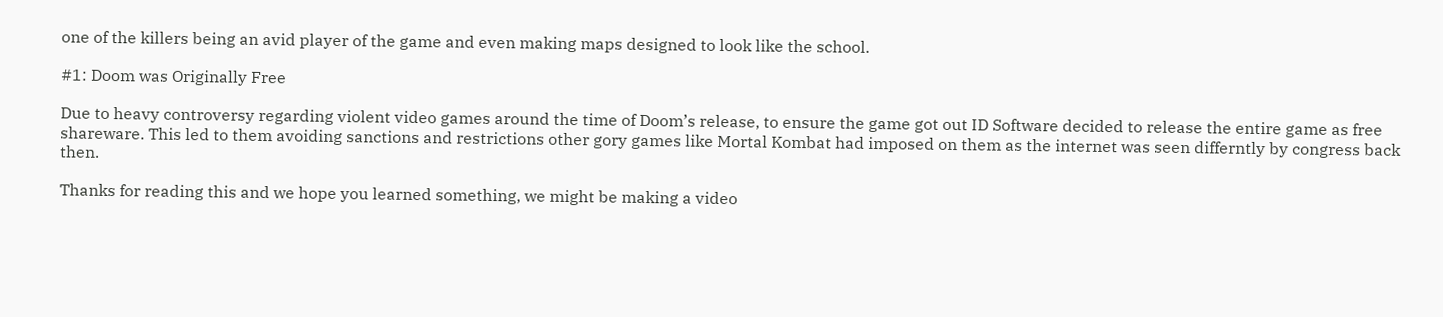one of the killers being an avid player of the game and even making maps designed to look like the school.

#1: Doom was Originally Free

Due to heavy controversy regarding violent video games around the time of Doom’s release, to ensure the game got out ID Software decided to release the entire game as free shareware. This led to them avoiding sanctions and restrictions other gory games like Mortal Kombat had imposed on them as the internet was seen differntly by congress back then.

Thanks for reading this and we hope you learned something, we might be making a video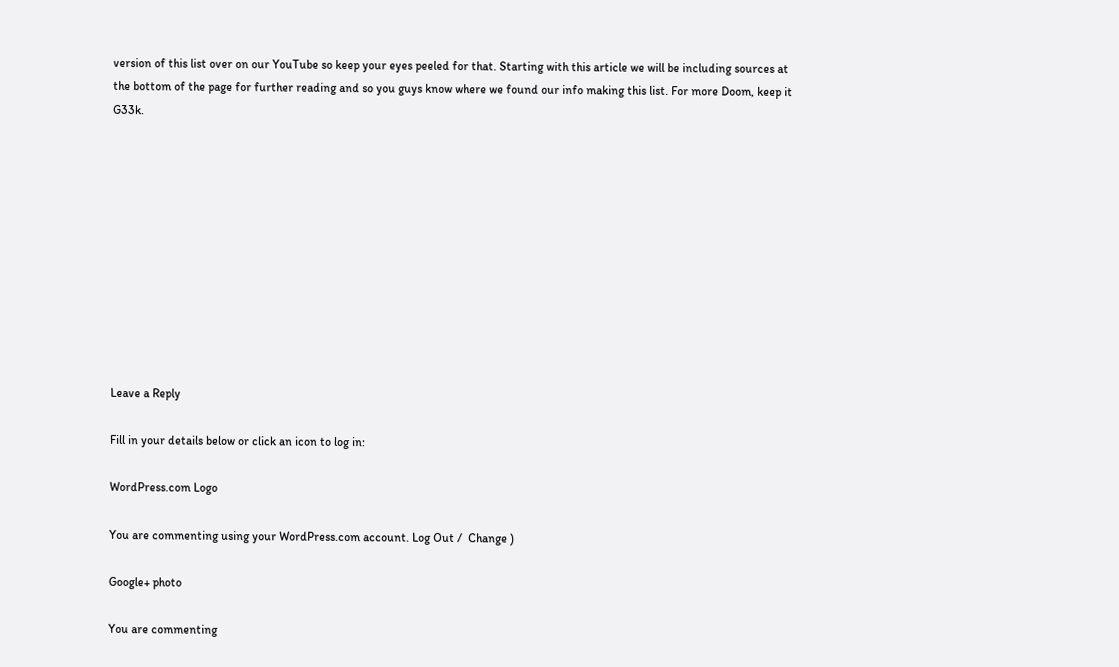version of this list over on our YouTube so keep your eyes peeled for that. Starting with this article we will be including sources at the bottom of the page for further reading and so you guys know where we found our info making this list. For more Doom, keep it G33k.











Leave a Reply

Fill in your details below or click an icon to log in:

WordPress.com Logo

You are commenting using your WordPress.com account. Log Out /  Change )

Google+ photo

You are commenting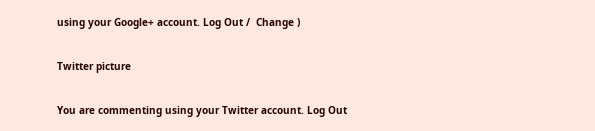using your Google+ account. Log Out /  Change )

Twitter picture

You are commenting using your Twitter account. Log Out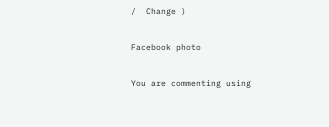/  Change )

Facebook photo

You are commenting using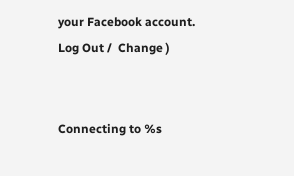your Facebook account. Log Out /  Change )


Connecting to %s